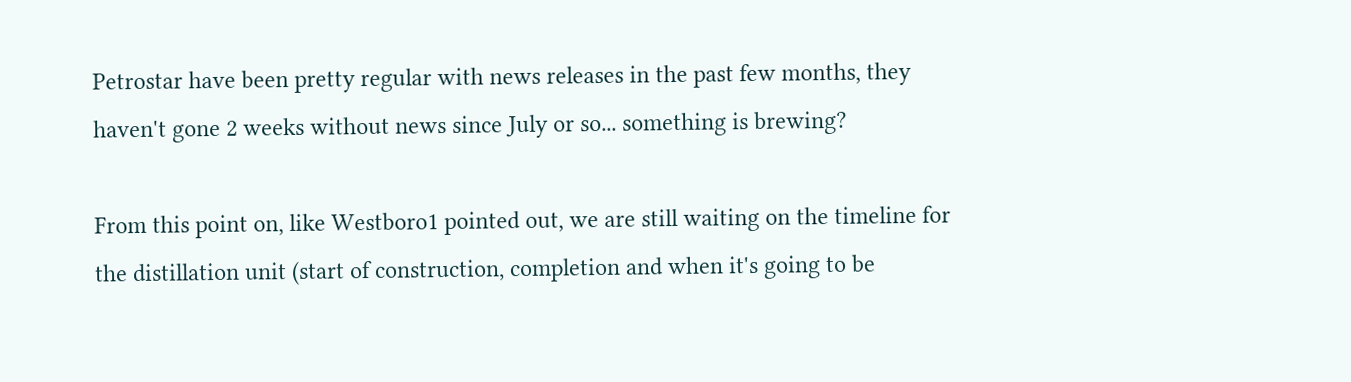Petrostar have been pretty regular with news releases in the past few months, they haven't gone 2 weeks without news since July or so... something is brewing?

From this point on, like Westboro1 pointed out, we are still waiting on the timeline for the distillation unit (start of construction, completion and when it's going to be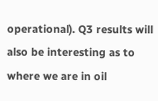operational). Q3 results will also be interesting as to where we are in oil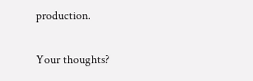production.

Your thoughts?